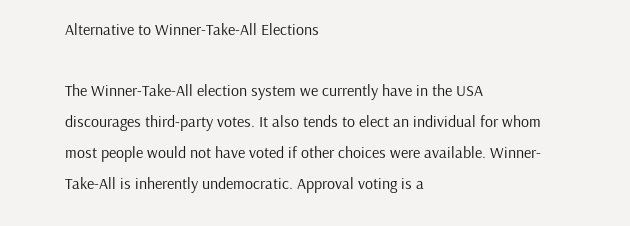Alternative to Winner-Take-All Elections

The Winner-Take-All election system we currently have in the USA discourages third-party votes. It also tends to elect an individual for whom most people would not have voted if other choices were available. Winner-Take-All is inherently undemocratic. Approval voting is a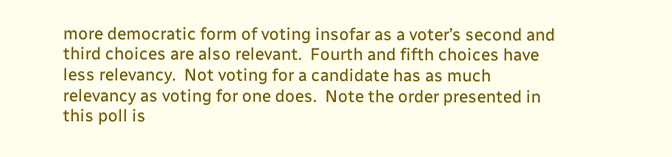more democratic form of voting insofar as a voter’s second and third choices are also relevant.  Fourth and fifth choices have less relevancy.  Not voting for a candidate has as much relevancy as voting for one does.  Note the order presented in this poll is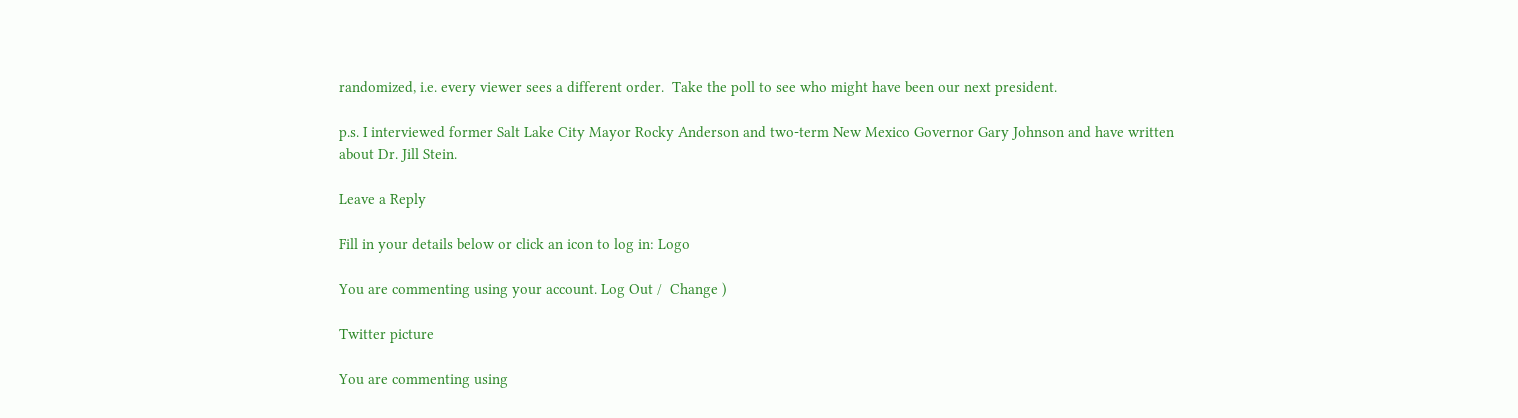randomized, i.e. every viewer sees a different order.  Take the poll to see who might have been our next president.

p.s. I interviewed former Salt Lake City Mayor Rocky Anderson and two-term New Mexico Governor Gary Johnson and have written about Dr. Jill Stein.

Leave a Reply

Fill in your details below or click an icon to log in: Logo

You are commenting using your account. Log Out /  Change )

Twitter picture

You are commenting using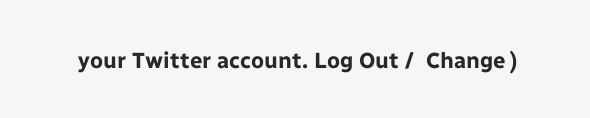your Twitter account. Log Out /  Change )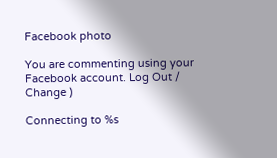Facebook photo

You are commenting using your Facebook account. Log Out /  Change )

Connecting to %s